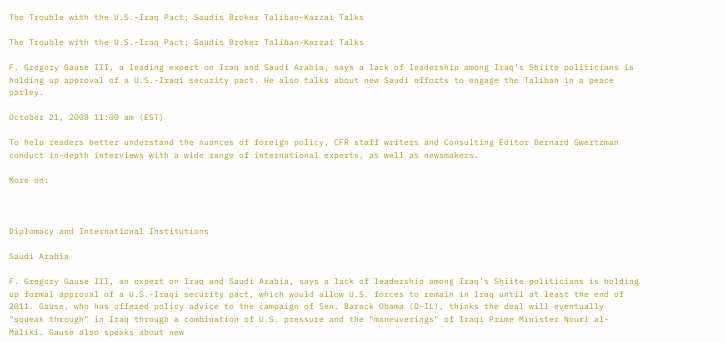The Trouble with the U.S.-Iraq Pact; Saudis Broker Taliban-Karzai Talks

The Trouble with the U.S.-Iraq Pact; Saudis Broker Taliban-Karzai Talks

F. Gregory Gause III, a leading expert on Iraq and Saudi Arabia, says a lack of leadership among Iraq’s Shiite politicians is holding up approval of a U.S.-Iraqi security pact. He also talks about new Saudi efforts to engage the Taliban in a peace parley.

October 21, 2008 11:00 am (EST)

To help readers better understand the nuances of foreign policy, CFR staff writers and Consulting Editor Bernard Gwertzman conduct in-depth interviews with a wide range of international experts, as well as newsmakers.

More on:



Diplomacy and International Institutions

Saudi Arabia

F. Gregory Gause III, an expert on Iraq and Saudi Arabia, says a lack of leadership among Iraq’s Shiite politicians is holding up formal approval of a U.S.-Iraqi security pact, which would allow U.S. forces to remain in Iraq until at least the end of 2011. Gause, who has offered policy advice to the campaign of Sen. Barack Obama (D-IL), thinks the deal will eventually "squeak through" in Iraq through a combination of U.S. pressure and the "maneuverings" of Iraqi Prime Minister Nouri al-Maliki. Gause also speaks about new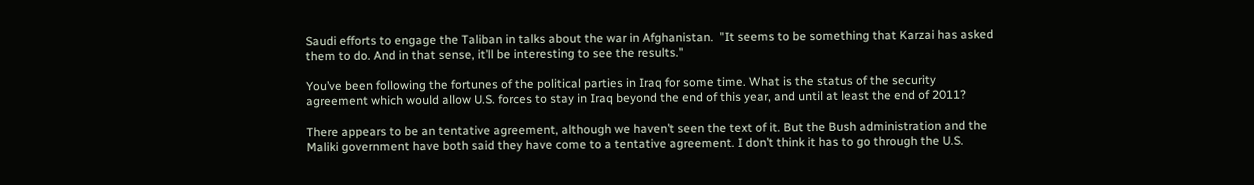Saudi efforts to engage the Taliban in talks about the war in Afghanistan.  "It seems to be something that Karzai has asked them to do. And in that sense, it’ll be interesting to see the results."

You’ve been following the fortunes of the political parties in Iraq for some time. What is the status of the security agreement which would allow U.S. forces to stay in Iraq beyond the end of this year, and until at least the end of 2011?

There appears to be an tentative agreement, although we haven’t seen the text of it. But the Bush administration and the Maliki government have both said they have come to a tentative agreement. I don’t think it has to go through the U.S.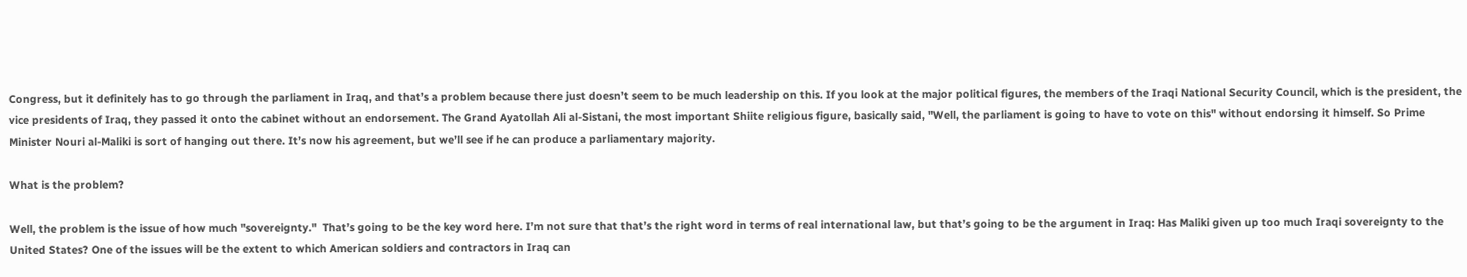Congress, but it definitely has to go through the parliament in Iraq, and that’s a problem because there just doesn’t seem to be much leadership on this. If you look at the major political figures, the members of the Iraqi National Security Council, which is the president, the vice presidents of Iraq, they passed it onto the cabinet without an endorsement. The Grand Ayatollah Ali al-Sistani, the most important Shiite religious figure, basically said, "Well, the parliament is going to have to vote on this" without endorsing it himself. So Prime Minister Nouri al-Maliki is sort of hanging out there. It’s now his agreement, but we’ll see if he can produce a parliamentary majority.

What is the problem?

Well, the problem is the issue of how much "sovereignty."  That’s going to be the key word here. I’m not sure that that’s the right word in terms of real international law, but that’s going to be the argument in Iraq: Has Maliki given up too much Iraqi sovereignty to the United States? One of the issues will be the extent to which American soldiers and contractors in Iraq can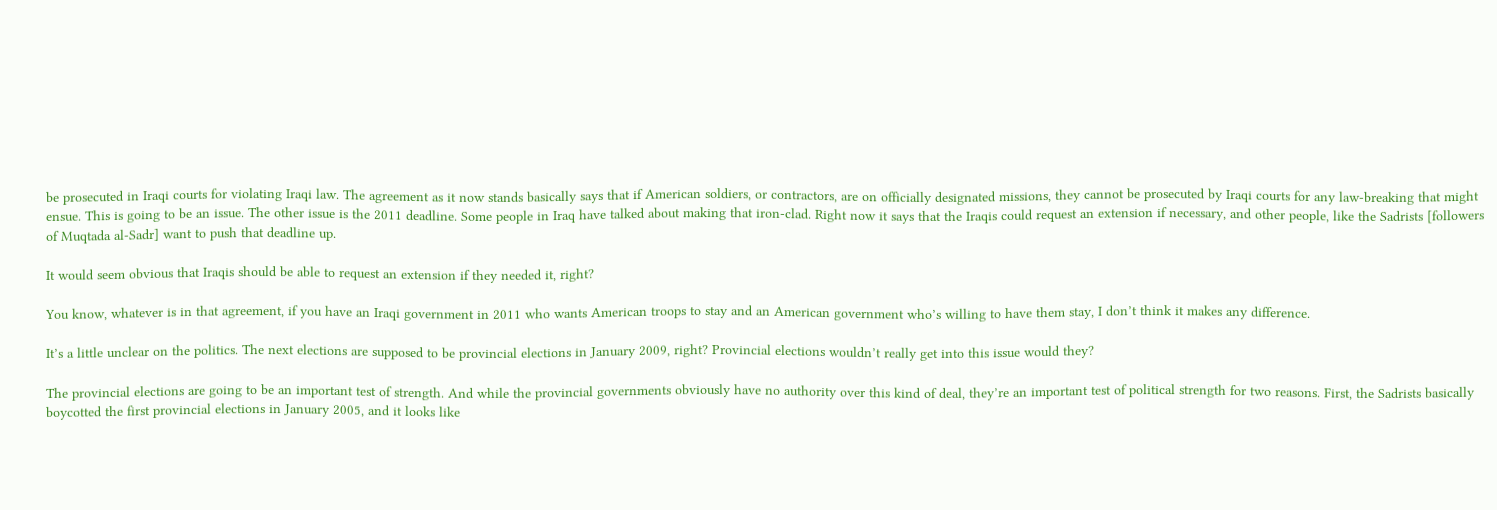be prosecuted in Iraqi courts for violating Iraqi law. The agreement as it now stands basically says that if American soldiers, or contractors, are on officially designated missions, they cannot be prosecuted by Iraqi courts for any law-breaking that might ensue. This is going to be an issue. The other issue is the 2011 deadline. Some people in Iraq have talked about making that iron-clad. Right now it says that the Iraqis could request an extension if necessary, and other people, like the Sadrists [followers of Muqtada al-Sadr] want to push that deadline up.

It would seem obvious that Iraqis should be able to request an extension if they needed it, right?

You know, whatever is in that agreement, if you have an Iraqi government in 2011 who wants American troops to stay and an American government who’s willing to have them stay, I don’t think it makes any difference.

It’s a little unclear on the politics. The next elections are supposed to be provincial elections in January 2009, right? Provincial elections wouldn’t really get into this issue would they?

The provincial elections are going to be an important test of strength. And while the provincial governments obviously have no authority over this kind of deal, they’re an important test of political strength for two reasons. First, the Sadrists basically boycotted the first provincial elections in January 2005, and it looks like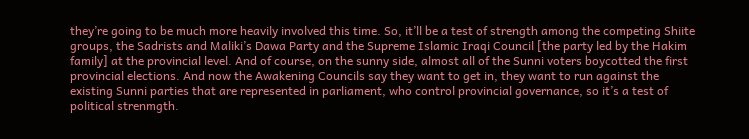they’re going to be much more heavily involved this time. So, it’ll be a test of strength among the competing Shiite groups, the Sadrists and Maliki’s Dawa Party and the Supreme Islamic Iraqi Council [the party led by the Hakim family] at the provincial level. And of course, on the sunny side, almost all of the Sunni voters boycotted the first provincial elections. And now the Awakening Councils say they want to get in, they want to run against the existing Sunni parties that are represented in parliament, who control provincial governance, so it’s a test of political strenmgth.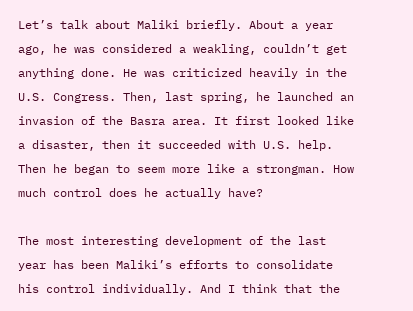Let’s talk about Maliki briefly. About a year ago, he was considered a weakling, couldn’t get anything done. He was criticized heavily in the U.S. Congress. Then, last spring, he launched an invasion of the Basra area. It first looked like a disaster, then it succeeded with U.S. help. Then he began to seem more like a strongman. How much control does he actually have?

The most interesting development of the last year has been Maliki’s efforts to consolidate his control individually. And I think that the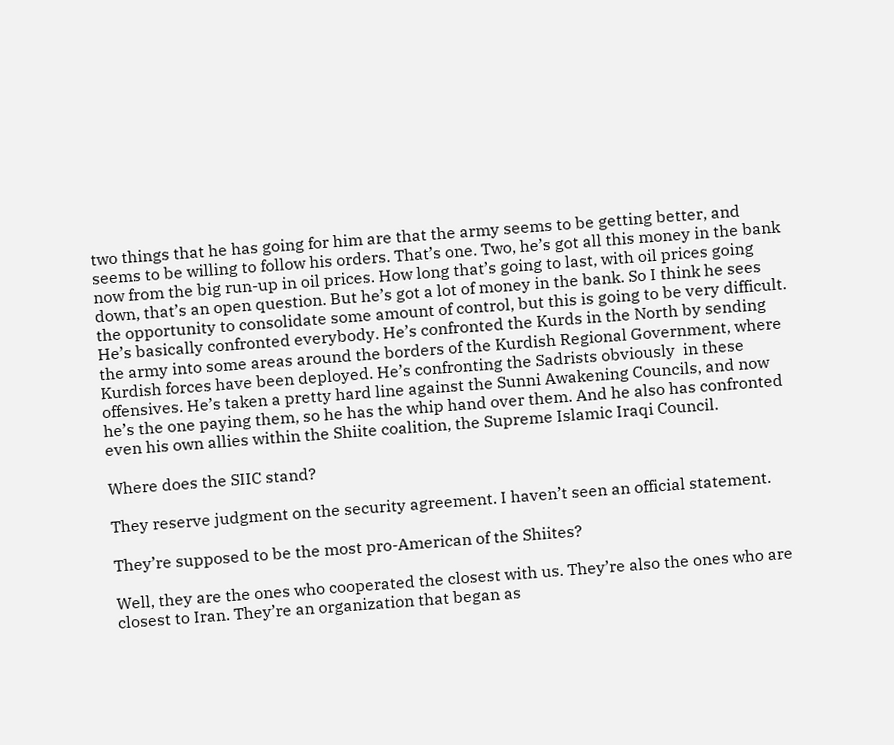two things that he has going for him are that the army seems to be getting better, and seems to be willing to follow his orders. That’s one. Two, he’s got all this money in the bank now from the big run-up in oil prices. How long that’s going to last, with oil prices going down, that’s an open question. But he’s got a lot of money in the bank. So I think he sees the opportunity to consolidate some amount of control, but this is going to be very difficult. He’s basically confronted everybody. He’s confronted the Kurds in the North by sending the army into some areas around the borders of the Kurdish Regional Government, where Kurdish forces have been deployed. He’s confronting the Sadrists obviously  in these offensives. He’s taken a pretty hard line against the Sunni Awakening Councils, and now he’s the one paying them, so he has the whip hand over them. And he also has confronted even his own allies within the Shiite coalition, the Supreme Islamic Iraqi Council.

Where does the SIIC stand?

They reserve judgment on the security agreement. I haven’t seen an official statement.

They’re supposed to be the most pro-American of the Shiites?

Well, they are the ones who cooperated the closest with us. They’re also the ones who are closest to Iran. They’re an organization that began as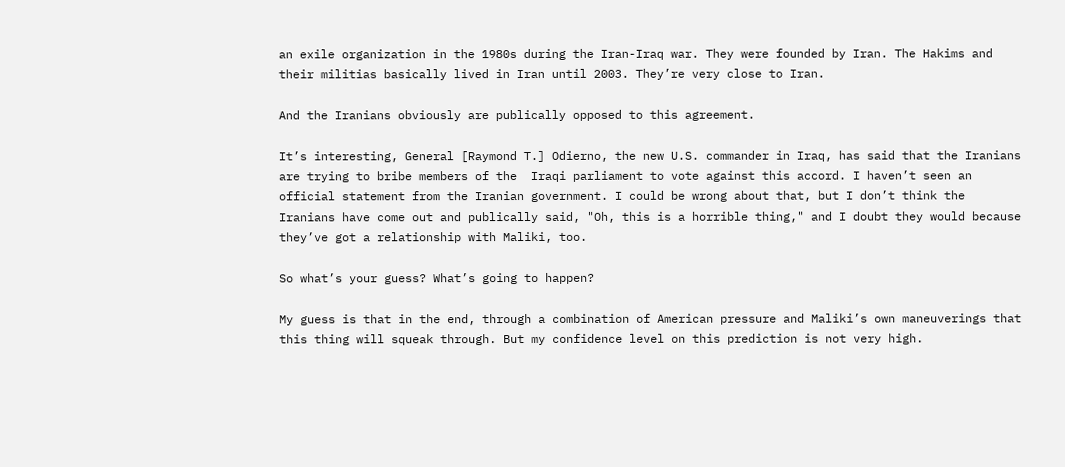an exile organization in the 1980s during the Iran-Iraq war. They were founded by Iran. The Hakims and their militias basically lived in Iran until 2003. They’re very close to Iran.

And the Iranians obviously are publically opposed to this agreement.

It’s interesting, General [Raymond T.] Odierno, the new U.S. commander in Iraq, has said that the Iranians are trying to bribe members of the  Iraqi parliament to vote against this accord. I haven’t seen an official statement from the Iranian government. I could be wrong about that, but I don’t think the Iranians have come out and publically said, "Oh, this is a horrible thing," and I doubt they would because they’ve got a relationship with Maliki, too.

So what’s your guess? What’s going to happen?

My guess is that in the end, through a combination of American pressure and Maliki’s own maneuverings that this thing will squeak through. But my confidence level on this prediction is not very high.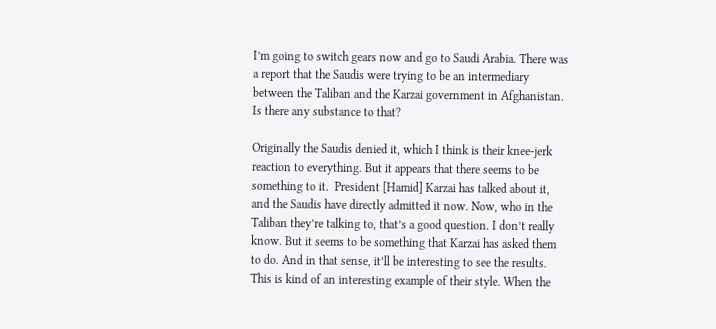I’m going to switch gears now and go to Saudi Arabia. There was a report that the Saudis were trying to be an intermediary between the Taliban and the Karzai government in Afghanistan. Is there any substance to that?

Originally the Saudis denied it, which I think is their knee-jerk reaction to everything. But it appears that there seems to be something to it.  President [Hamid] Karzai has talked about it, and the Saudis have directly admitted it now. Now, who in the Taliban they’re talking to, that’s a good question. I don’t really know. But it seems to be something that Karzai has asked them to do. And in that sense, it’ll be interesting to see the results. This is kind of an interesting example of their style. When the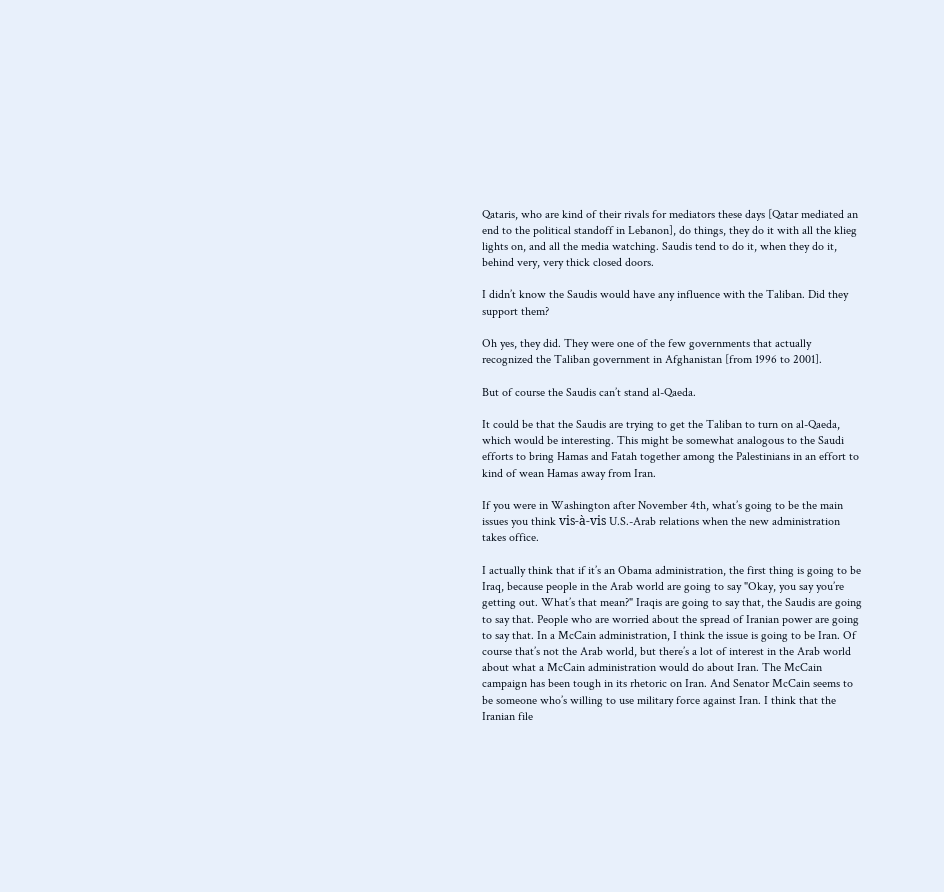Qataris, who are kind of their rivals for mediators these days [Qatar mediated an end to the political standoff in Lebanon], do things, they do it with all the klieg lights on, and all the media watching. Saudis tend to do it, when they do it, behind very, very thick closed doors.

I didn’t know the Saudis would have any influence with the Taliban. Did they support them?

Oh yes, they did. They were one of the few governments that actually recognized the Taliban government in Afghanistan [from 1996 to 2001].

But of course the Saudis can’t stand al-Qaeda.

It could be that the Saudis are trying to get the Taliban to turn on al-Qaeda, which would be interesting. This might be somewhat analogous to the Saudi efforts to bring Hamas and Fatah together among the Palestinians in an effort to kind of wean Hamas away from Iran.

If you were in Washington after November 4th, what’s going to be the main issues you think vis-à-vis U.S.-Arab relations when the new administration takes office.

I actually think that if it’s an Obama administration, the first thing is going to be Iraq, because people in the Arab world are going to say "Okay, you say you’re getting out. What’s that mean?" Iraqis are going to say that, the Saudis are going to say that. People who are worried about the spread of Iranian power are going to say that. In a McCain administration, I think the issue is going to be Iran. Of course that’s not the Arab world, but there’s a lot of interest in the Arab world about what a McCain administration would do about Iran. The McCain campaign has been tough in its rhetoric on Iran. And Senator McCain seems to be someone who’s willing to use military force against Iran. I think that the Iranian file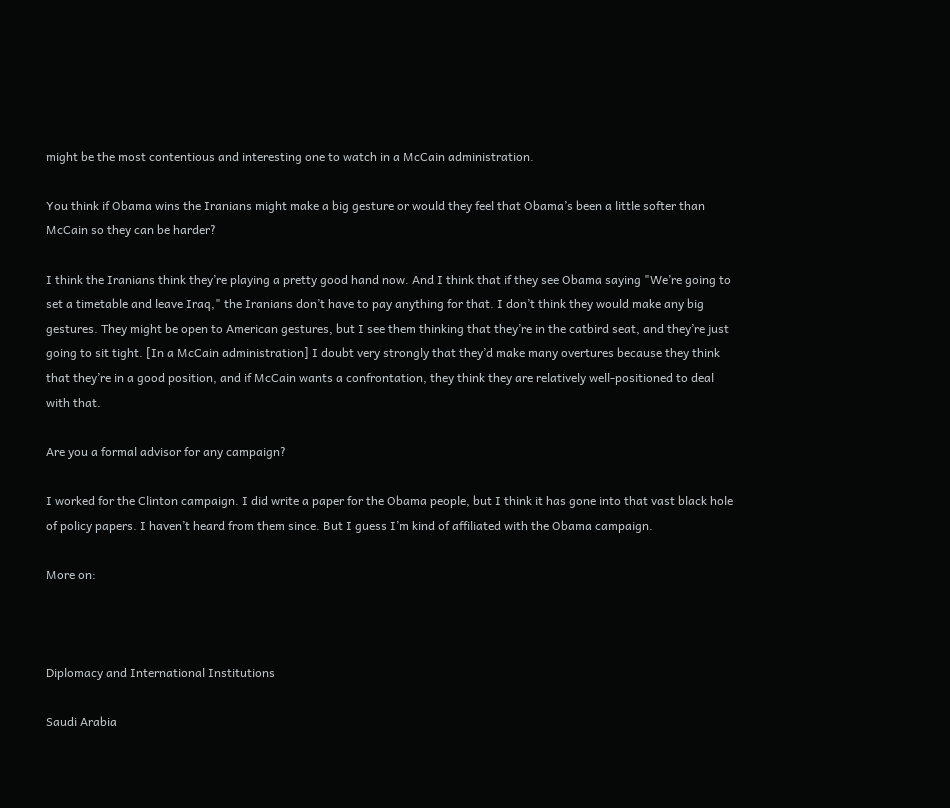might be the most contentious and interesting one to watch in a McCain administration.

You think if Obama wins the Iranians might make a big gesture or would they feel that Obama’s been a little softer than McCain so they can be harder?

I think the Iranians think they’re playing a pretty good hand now. And I think that if they see Obama saying "We’re going to set a timetable and leave Iraq," the Iranians don’t have to pay anything for that. I don’t think they would make any big gestures. They might be open to American gestures, but I see them thinking that they’re in the catbird seat, and they’re just going to sit tight. [In a McCain administration] I doubt very strongly that they’d make many overtures because they think that they’re in a good position, and if McCain wants a confrontation, they think they are relatively well-positioned to deal with that.

Are you a formal advisor for any campaign?

I worked for the Clinton campaign. I did write a paper for the Obama people, but I think it has gone into that vast black hole of policy papers. I haven’t heard from them since. But I guess I’m kind of affiliated with the Obama campaign.

More on:



Diplomacy and International Institutions

Saudi Arabia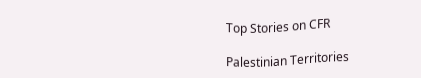Top Stories on CFR

Palestinian Territories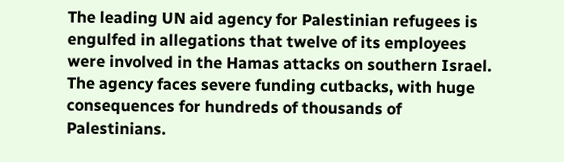The leading UN aid agency for Palestinian refugees is engulfed in allegations that twelve of its employees were involved in the Hamas attacks on southern Israel. The agency faces severe funding cutbacks, with huge consequences for hundreds of thousands of Palestinians.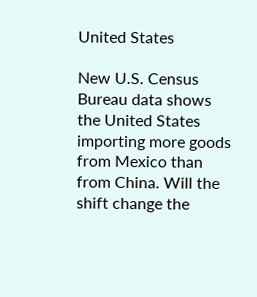United States

New U.S. Census Bureau data shows the United States importing more goods from Mexico than from China. Will the shift change the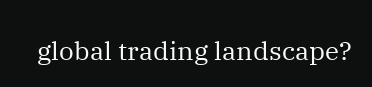global trading landscape?